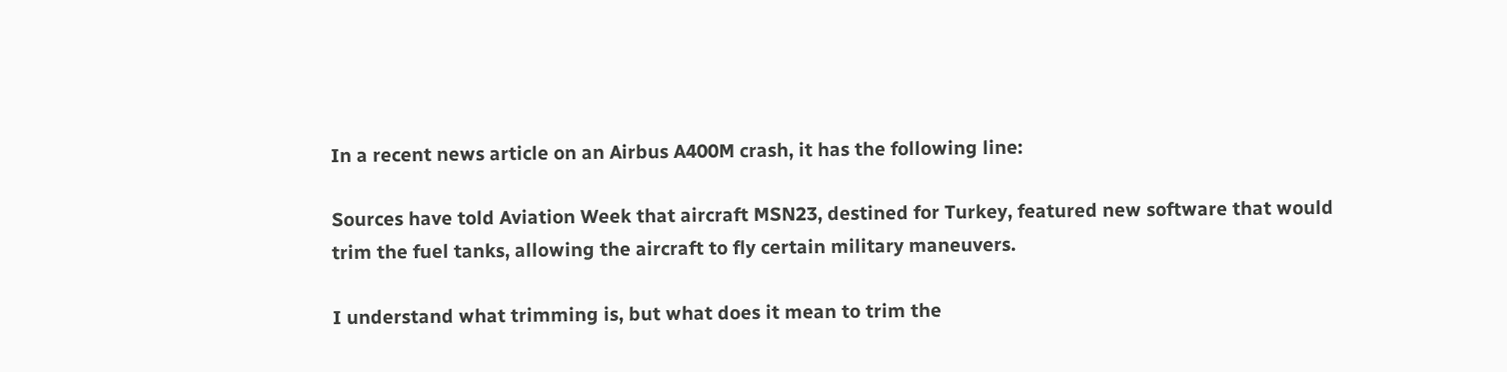In a recent news article on an Airbus A400M crash, it has the following line:

Sources have told Aviation Week that aircraft MSN23, destined for Turkey, featured new software that would trim the fuel tanks, allowing the aircraft to fly certain military maneuvers.

I understand what trimming is, but what does it mean to trim the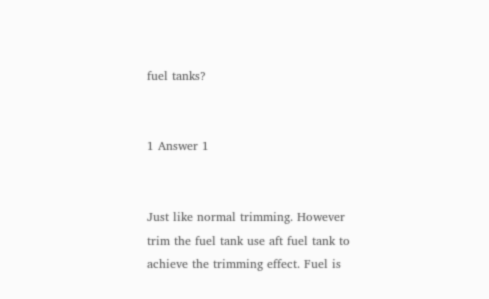fuel tanks?


1 Answer 1


Just like normal trimming. However trim the fuel tank use aft fuel tank to achieve the trimming effect. Fuel is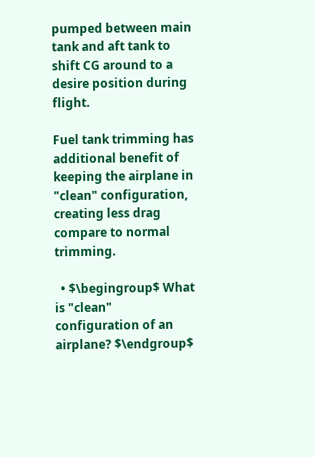pumped between main tank and aft tank to shift CG around to a desire position during flight.

Fuel tank trimming has additional benefit of keeping the airplane in "clean" configuration, creating less drag compare to normal trimming.

  • $\begingroup$ What is "clean" configuration of an airplane? $\endgroup$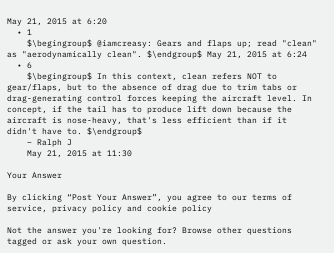May 21, 2015 at 6:20
  • 1
    $\begingroup$ @iamcreasy: Gears and flaps up; read "clean" as "aerodynamically clean". $\endgroup$ May 21, 2015 at 6:24
  • 6
    $\begingroup$ In this context, clean refers NOT to gear/flaps, but to the absence of drag due to trim tabs or drag-generating control forces keeping the aircraft level. In concept, if the tail has to produce lift down because the aircraft is nose-heavy, that's less efficient than if it didn't have to. $\endgroup$
    – Ralph J
    May 21, 2015 at 11:30

Your Answer

By clicking “Post Your Answer”, you agree to our terms of service, privacy policy and cookie policy

Not the answer you're looking for? Browse other questions tagged or ask your own question.